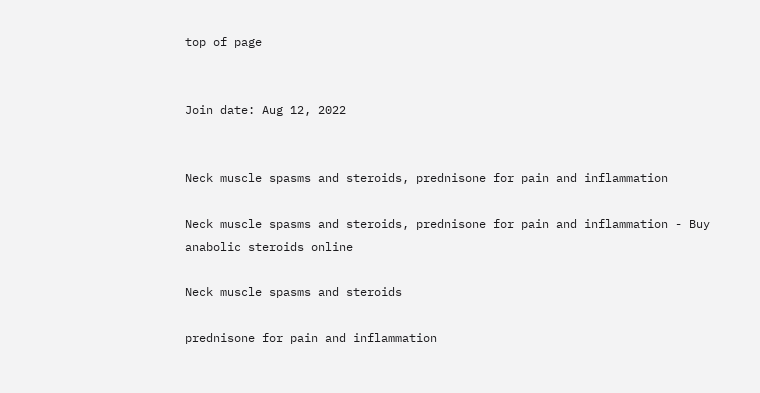top of page


Join date: Aug 12, 2022


Neck muscle spasms and steroids, prednisone for pain and inflammation

Neck muscle spasms and steroids, prednisone for pain and inflammation - Buy anabolic steroids online

Neck muscle spasms and steroids

prednisone for pain and inflammation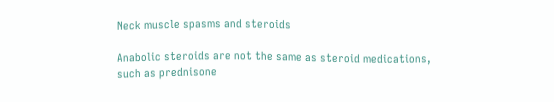Neck muscle spasms and steroids

Anabolic steroids are not the same as steroid medications, such as prednisone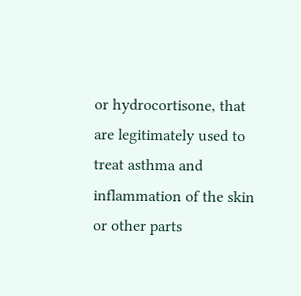or hydrocortisone, that are legitimately used to treat asthma and inflammation of the skin or other parts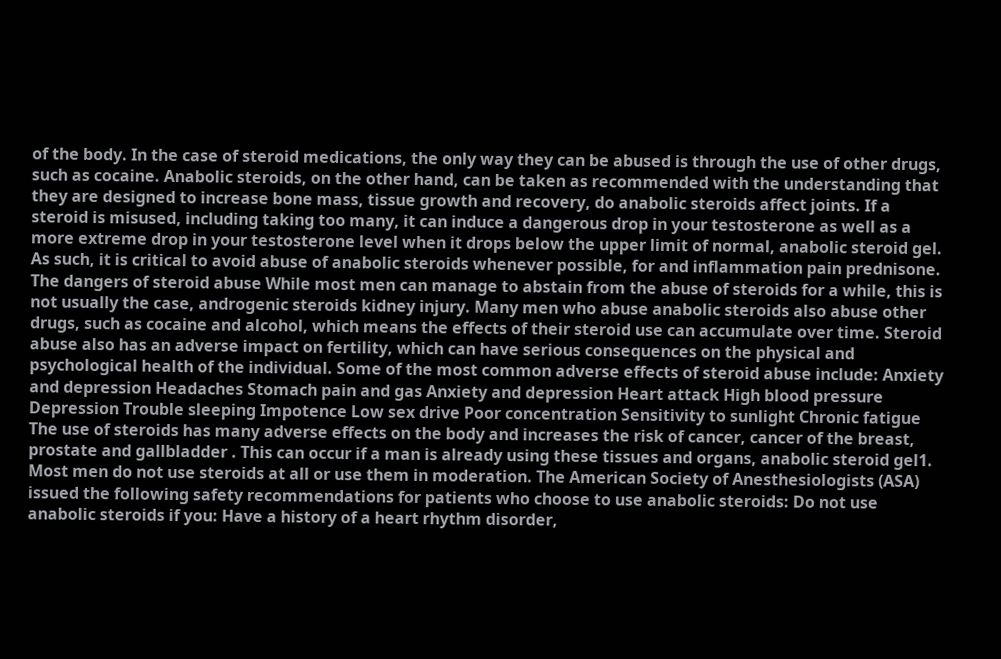of the body. In the case of steroid medications, the only way they can be abused is through the use of other drugs, such as cocaine. Anabolic steroids, on the other hand, can be taken as recommended with the understanding that they are designed to increase bone mass, tissue growth and recovery, do anabolic steroids affect joints. If a steroid is misused, including taking too many, it can induce a dangerous drop in your testosterone as well as a more extreme drop in your testosterone level when it drops below the upper limit of normal, anabolic steroid gel. As such, it is critical to avoid abuse of anabolic steroids whenever possible, for and inflammation pain prednisone. The dangers of steroid abuse While most men can manage to abstain from the abuse of steroids for a while, this is not usually the case, androgenic steroids kidney injury. Many men who abuse anabolic steroids also abuse other drugs, such as cocaine and alcohol, which means the effects of their steroid use can accumulate over time. Steroid abuse also has an adverse impact on fertility, which can have serious consequences on the physical and psychological health of the individual. Some of the most common adverse effects of steroid abuse include: Anxiety and depression Headaches Stomach pain and gas Anxiety and depression Heart attack High blood pressure Depression Trouble sleeping Impotence Low sex drive Poor concentration Sensitivity to sunlight Chronic fatigue The use of steroids has many adverse effects on the body and increases the risk of cancer, cancer of the breast, prostate and gallbladder . This can occur if a man is already using these tissues and organs, anabolic steroid gel1. Most men do not use steroids at all or use them in moderation. The American Society of Anesthesiologists (ASA) issued the following safety recommendations for patients who choose to use anabolic steroids: Do not use anabolic steroids if you: Have a history of a heart rhythm disorder,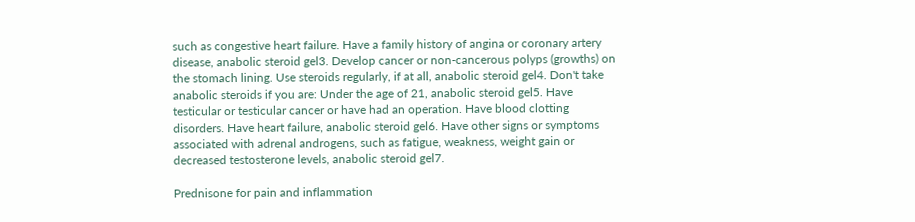such as congestive heart failure. Have a family history of angina or coronary artery disease, anabolic steroid gel3. Develop cancer or non-cancerous polyps (growths) on the stomach lining. Use steroids regularly, if at all, anabolic steroid gel4. Don't take anabolic steroids if you are: Under the age of 21, anabolic steroid gel5. Have testicular or testicular cancer or have had an operation. Have blood clotting disorders. Have heart failure, anabolic steroid gel6. Have other signs or symptoms associated with adrenal androgens, such as fatigue, weakness, weight gain or decreased testosterone levels, anabolic steroid gel7.

Prednisone for pain and inflammation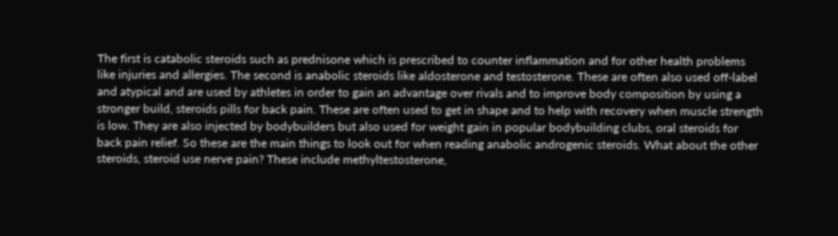The first is catabolic steroids such as prednisone which is prescribed to counter inflammation and for other health problems like injuries and allergies. The second is anabolic steroids like aldosterone and testosterone. These are often also used off-label and atypical and are used by athletes in order to gain an advantage over rivals and to improve body composition by using a stronger build, steroids pills for back pain. These are often used to get in shape and to help with recovery when muscle strength is low. They are also injected by bodybuilders but also used for weight gain in popular bodybuilding clubs, oral steroids for back pain relief. So these are the main things to look out for when reading anabolic androgenic steroids. What about the other steroids, steroid use nerve pain? These include methyltestosterone,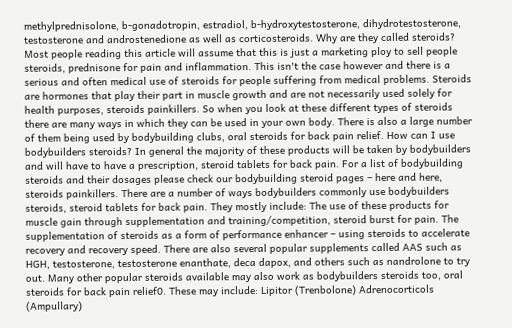methylprednisolone, b-gonadotropin, estradiol, b-hydroxytestosterone, dihydrotestosterone, testosterone and androstenedione as well as corticosteroids. Why are they called steroids? Most people reading this article will assume that this is just a marketing ploy to sell people steroids, prednisone for pain and inflammation. This isn't the case however and there is a serious and often medical use of steroids for people suffering from medical problems. Steroids are hormones that play their part in muscle growth and are not necessarily used solely for health purposes, steroids painkillers. So when you look at these different types of steroids there are many ways in which they can be used in your own body. There is also a large number of them being used by bodybuilding clubs, oral steroids for back pain relief. How can I use bodybuilders steroids? In general the majority of these products will be taken by bodybuilders and will have to have a prescription, steroid tablets for back pain. For a list of bodybuilding steroids and their dosages please check our bodybuilding steroid pages – here and here, steroids painkillers. There are a number of ways bodybuilders commonly use bodybuilders steroids, steroid tablets for back pain. They mostly include: The use of these products for muscle gain through supplementation and training/competition, steroid burst for pain. The supplementation of steroids as a form of performance enhancer – using steroids to accelerate recovery and recovery speed. There are also several popular supplements called AAS such as HGH, testosterone, testosterone enanthate, deca dapox, and others such as nandrolone to try out. Many other popular steroids available may also work as bodybuilders steroids too, oral steroids for back pain relief0. These may include: Lipitor (Trenbolone) Adrenocorticols (Ampullary)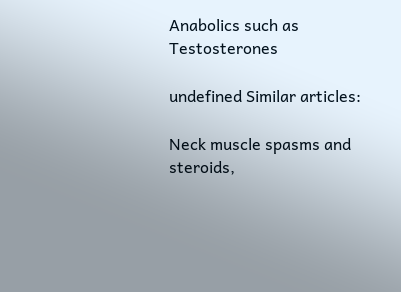Anabolics such as Testosterones

undefined Similar articles:

Neck muscle spasms and steroids,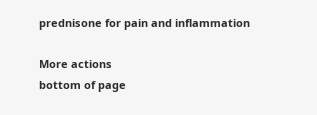prednisone for pain and inflammation

More actions
bottom of page